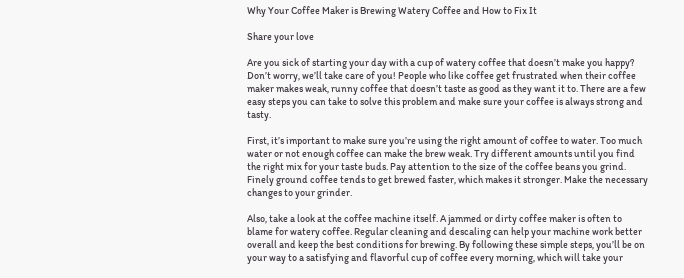Why Your Coffee Maker is Brewing Watery Coffee and How to Fix It

Share your love

Are you sick of starting your day with a cup of watery coffee that doesn’t make you happy? Don’t worry, we’ll take care of you! People who like coffee get frustrated when their coffee maker makes weak, runny coffee that doesn’t taste as good as they want it to. There are a few easy steps you can take to solve this problem and make sure your coffee is always strong and tasty.

First, it’s important to make sure you’re using the right amount of coffee to water. Too much water or not enough coffee can make the brew weak. Try different amounts until you find the right mix for your taste buds. Pay attention to the size of the coffee beans you grind. Finely ground coffee tends to get brewed faster, which makes it stronger. Make the necessary changes to your grinder.

Also, take a look at the coffee machine itself. A jammed or dirty coffee maker is often to blame for watery coffee. Regular cleaning and descaling can help your machine work better overall and keep the best conditions for brewing. By following these simple steps, you’ll be on your way to a satisfying and flavorful cup of coffee every morning, which will take your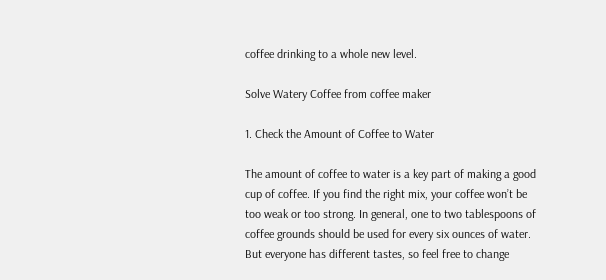coffee drinking to a whole new level.

Solve Watery Coffee from coffee maker

1. Check the Amount of Coffee to Water

The amount of coffee to water is a key part of making a good cup of coffee. If you find the right mix, your coffee won’t be too weak or too strong. In general, one to two tablespoons of coffee grounds should be used for every six ounces of water. But everyone has different tastes, so feel free to change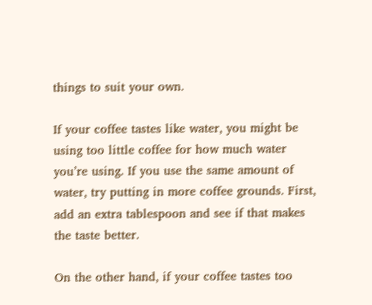things to suit your own.

If your coffee tastes like water, you might be using too little coffee for how much water you’re using. If you use the same amount of water, try putting in more coffee grounds. First, add an extra tablespoon and see if that makes the taste better.

On the other hand, if your coffee tastes too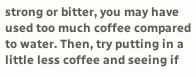strong or bitter, you may have used too much coffee compared to water. Then, try putting in a little less coffee and seeing if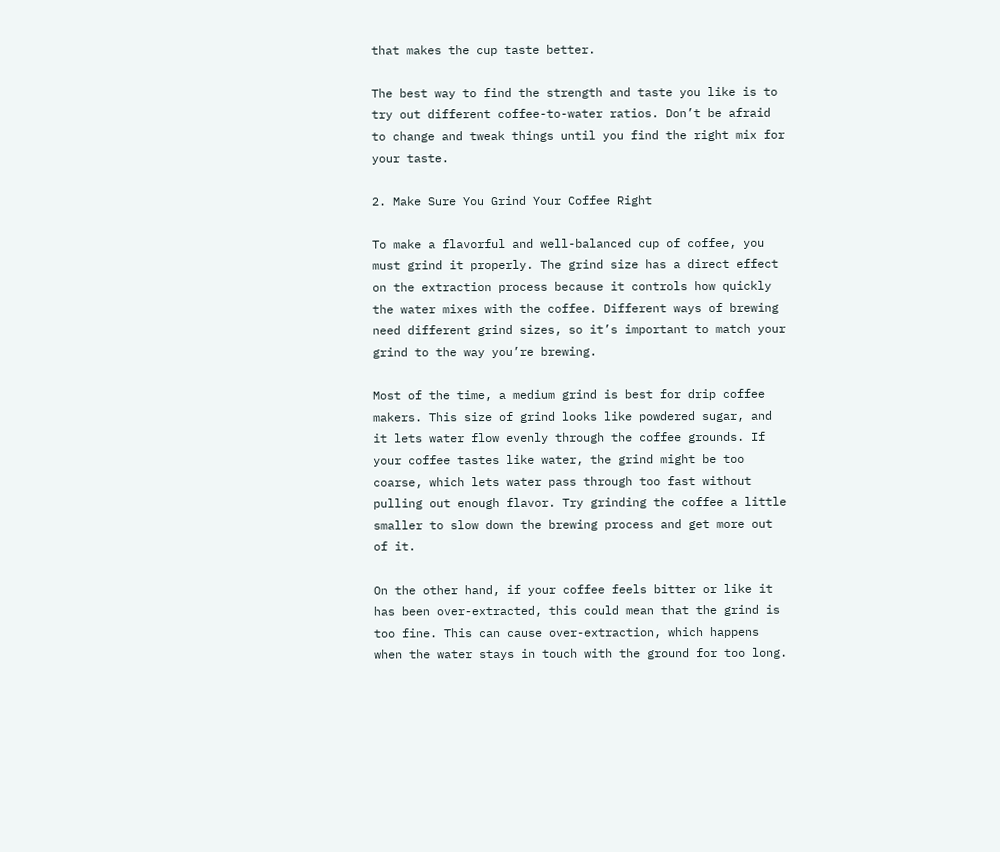that makes the cup taste better.

The best way to find the strength and taste you like is to try out different coffee-to-water ratios. Don’t be afraid to change and tweak things until you find the right mix for your taste.

2. Make Sure You Grind Your Coffee Right

To make a flavorful and well-balanced cup of coffee, you must grind it properly. The grind size has a direct effect on the extraction process because it controls how quickly the water mixes with the coffee. Different ways of brewing need different grind sizes, so it’s important to match your grind to the way you’re brewing.

Most of the time, a medium grind is best for drip coffee makers. This size of grind looks like powdered sugar, and it lets water flow evenly through the coffee grounds. If your coffee tastes like water, the grind might be too coarse, which lets water pass through too fast without pulling out enough flavor. Try grinding the coffee a little smaller to slow down the brewing process and get more out of it.

On the other hand, if your coffee feels bitter or like it has been over-extracted, this could mean that the grind is too fine. This can cause over-extraction, which happens when the water stays in touch with the ground for too long.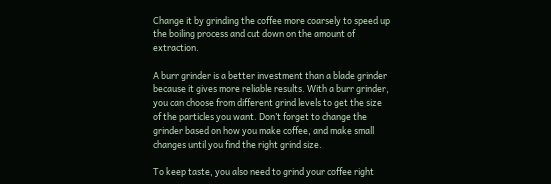Change it by grinding the coffee more coarsely to speed up the boiling process and cut down on the amount of extraction.

A burr grinder is a better investment than a blade grinder because it gives more reliable results. With a burr grinder, you can choose from different grind levels to get the size of the particles you want. Don’t forget to change the grinder based on how you make coffee, and make small changes until you find the right grind size.

To keep taste, you also need to grind your coffee right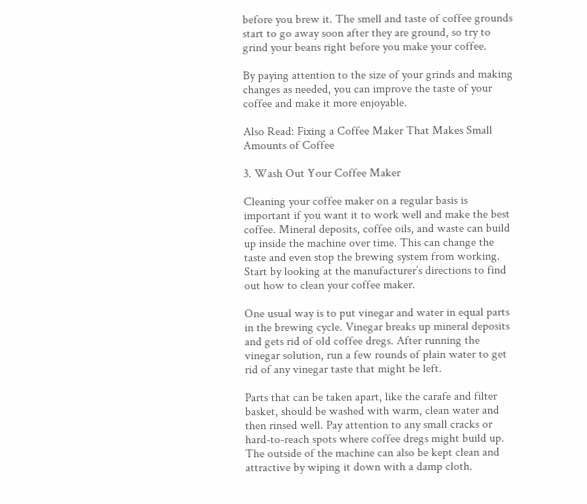before you brew it. The smell and taste of coffee grounds start to go away soon after they are ground, so try to grind your beans right before you make your coffee.

By paying attention to the size of your grinds and making changes as needed, you can improve the taste of your coffee and make it more enjoyable.

Also Read: Fixing a Coffee Maker That Makes Small Amounts of Coffee

3. Wash Out Your Coffee Maker

Cleaning your coffee maker on a regular basis is important if you want it to work well and make the best coffee. Mineral deposits, coffee oils, and waste can build up inside the machine over time. This can change the taste and even stop the brewing system from working. Start by looking at the manufacturer’s directions to find out how to clean your coffee maker.

One usual way is to put vinegar and water in equal parts in the brewing cycle. Vinegar breaks up mineral deposits and gets rid of old coffee dregs. After running the vinegar solution, run a few rounds of plain water to get rid of any vinegar taste that might be left.

Parts that can be taken apart, like the carafe and filter basket, should be washed with warm, clean water and then rinsed well. Pay attention to any small cracks or hard-to-reach spots where coffee dregs might build up. The outside of the machine can also be kept clean and attractive by wiping it down with a damp cloth.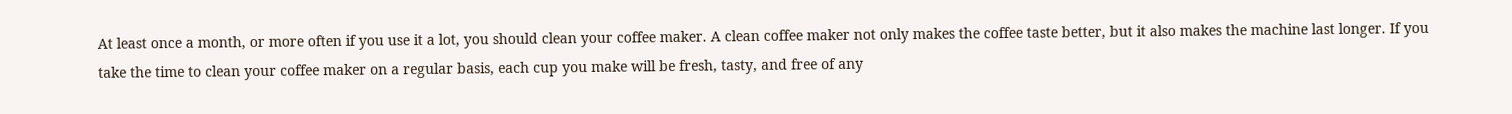At least once a month, or more often if you use it a lot, you should clean your coffee maker. A clean coffee maker not only makes the coffee taste better, but it also makes the machine last longer. If you take the time to clean your coffee maker on a regular basis, each cup you make will be fresh, tasty, and free of any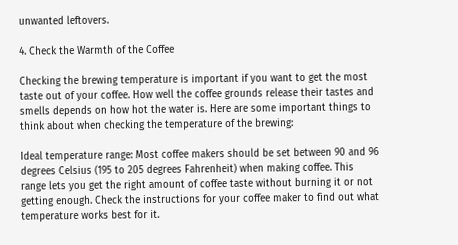unwanted leftovers.

4. Check the Warmth of the Coffee

Checking the brewing temperature is important if you want to get the most taste out of your coffee. How well the coffee grounds release their tastes and smells depends on how hot the water is. Here are some important things to think about when checking the temperature of the brewing:

Ideal temperature range: Most coffee makers should be set between 90 and 96 degrees Celsius (195 to 205 degrees Fahrenheit) when making coffee. This range lets you get the right amount of coffee taste without burning it or not getting enough. Check the instructions for your coffee maker to find out what temperature works best for it.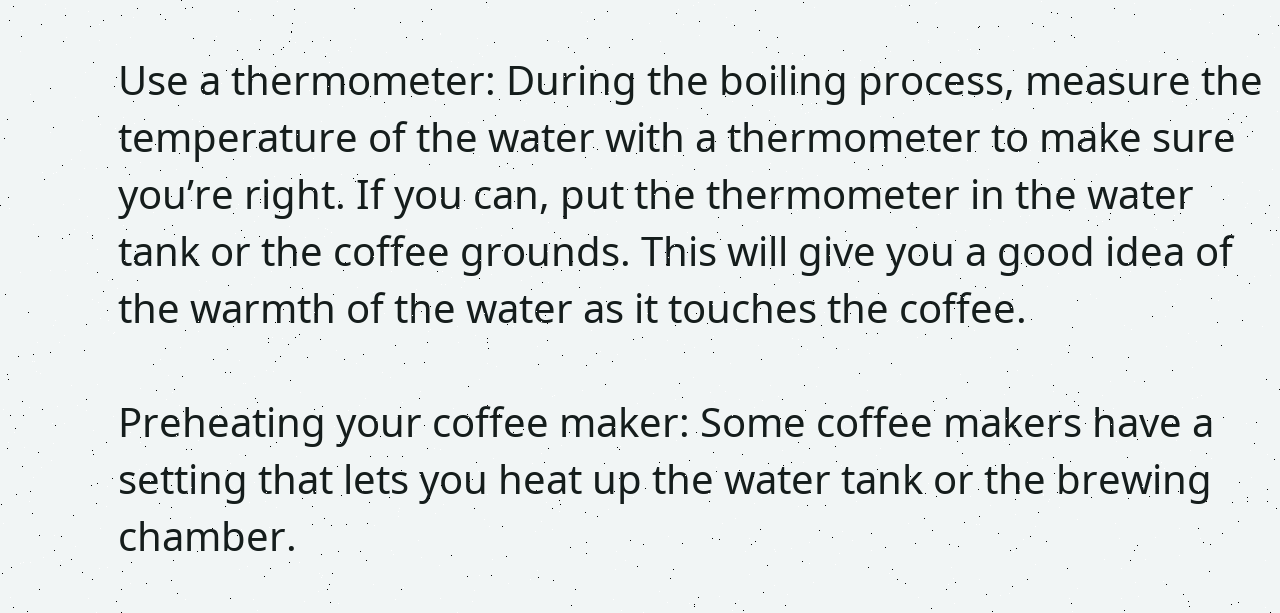Use a thermometer: During the boiling process, measure the temperature of the water with a thermometer to make sure you’re right. If you can, put the thermometer in the water tank or the coffee grounds. This will give you a good idea of the warmth of the water as it touches the coffee.

Preheating your coffee maker: Some coffee makers have a setting that lets you heat up the water tank or the brewing chamber.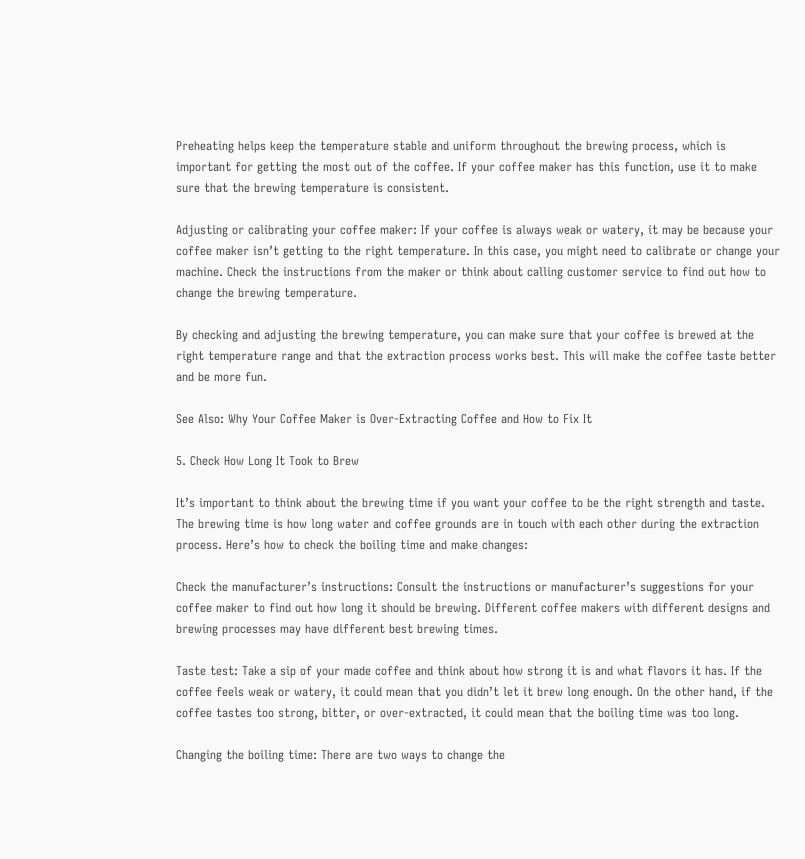Preheating helps keep the temperature stable and uniform throughout the brewing process, which is important for getting the most out of the coffee. If your coffee maker has this function, use it to make sure that the brewing temperature is consistent.

Adjusting or calibrating your coffee maker: If your coffee is always weak or watery, it may be because your coffee maker isn’t getting to the right temperature. In this case, you might need to calibrate or change your machine. Check the instructions from the maker or think about calling customer service to find out how to change the brewing temperature.

By checking and adjusting the brewing temperature, you can make sure that your coffee is brewed at the right temperature range and that the extraction process works best. This will make the coffee taste better and be more fun.

See Also: Why Your Coffee Maker is Over-Extracting Coffee and How to Fix It

5. Check How Long It Took to Brew

It’s important to think about the brewing time if you want your coffee to be the right strength and taste. The brewing time is how long water and coffee grounds are in touch with each other during the extraction process. Here’s how to check the boiling time and make changes:

Check the manufacturer’s instructions: Consult the instructions or manufacturer’s suggestions for your coffee maker to find out how long it should be brewing. Different coffee makers with different designs and brewing processes may have different best brewing times.

Taste test: Take a sip of your made coffee and think about how strong it is and what flavors it has. If the coffee feels weak or watery, it could mean that you didn’t let it brew long enough. On the other hand, if the coffee tastes too strong, bitter, or over-extracted, it could mean that the boiling time was too long.

Changing the boiling time: There are two ways to change the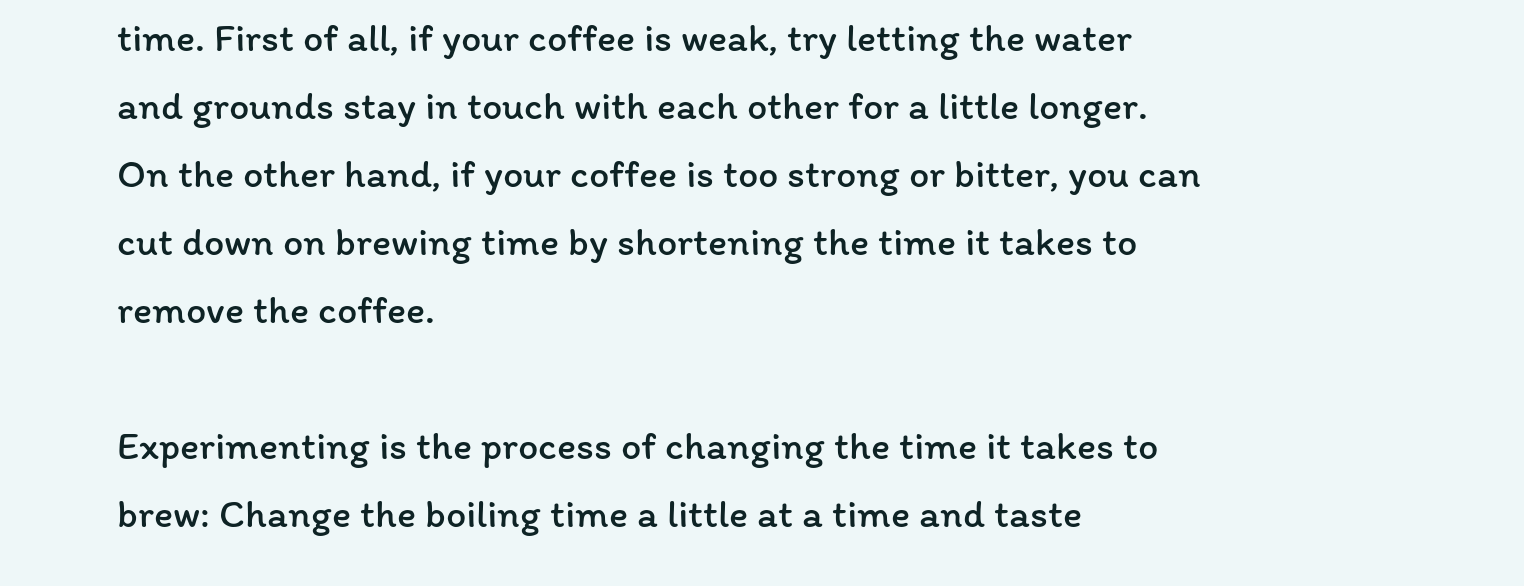time. First of all, if your coffee is weak, try letting the water and grounds stay in touch with each other for a little longer. On the other hand, if your coffee is too strong or bitter, you can cut down on brewing time by shortening the time it takes to remove the coffee.

Experimenting is the process of changing the time it takes to brew: Change the boiling time a little at a time and taste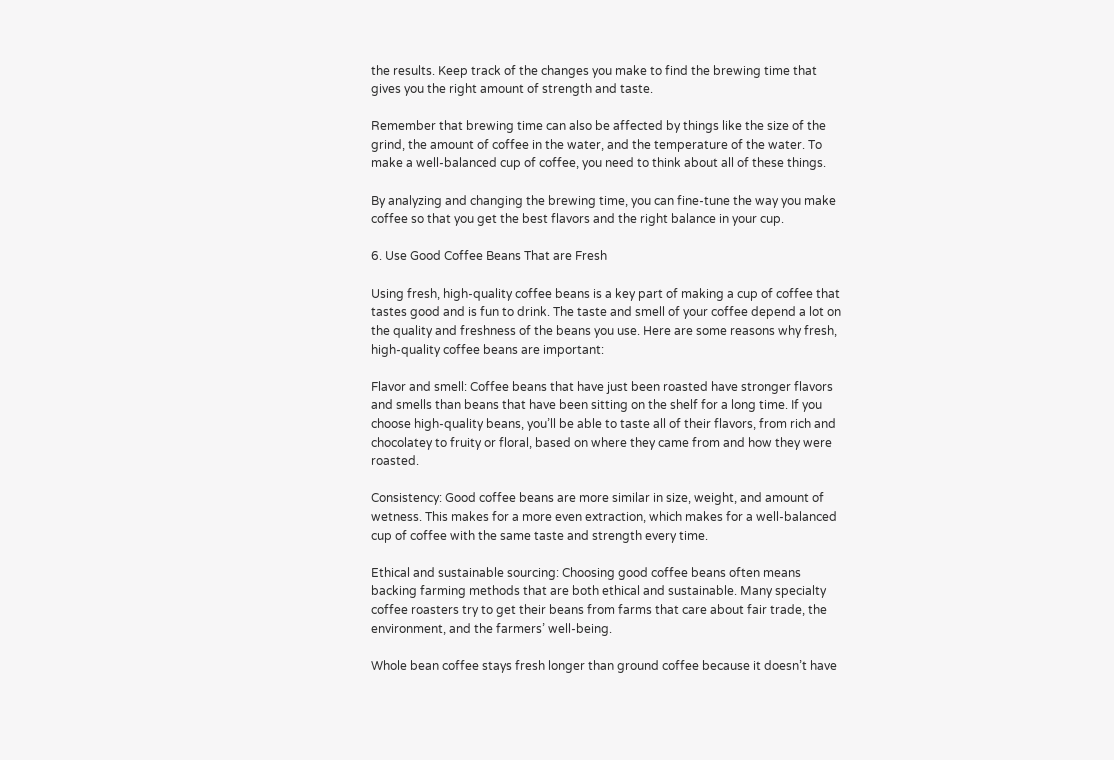the results. Keep track of the changes you make to find the brewing time that gives you the right amount of strength and taste.

Remember that brewing time can also be affected by things like the size of the grind, the amount of coffee in the water, and the temperature of the water. To make a well-balanced cup of coffee, you need to think about all of these things.

By analyzing and changing the brewing time, you can fine-tune the way you make coffee so that you get the best flavors and the right balance in your cup.

6. Use Good Coffee Beans That are Fresh

Using fresh, high-quality coffee beans is a key part of making a cup of coffee that tastes good and is fun to drink. The taste and smell of your coffee depend a lot on the quality and freshness of the beans you use. Here are some reasons why fresh, high-quality coffee beans are important:

Flavor and smell: Coffee beans that have just been roasted have stronger flavors and smells than beans that have been sitting on the shelf for a long time. If you choose high-quality beans, you’ll be able to taste all of their flavors, from rich and chocolatey to fruity or floral, based on where they came from and how they were roasted.

Consistency: Good coffee beans are more similar in size, weight, and amount of wetness. This makes for a more even extraction, which makes for a well-balanced cup of coffee with the same taste and strength every time.

Ethical and sustainable sourcing: Choosing good coffee beans often means backing farming methods that are both ethical and sustainable. Many specialty coffee roasters try to get their beans from farms that care about fair trade, the environment, and the farmers’ well-being.

Whole bean coffee stays fresh longer than ground coffee because it doesn’t have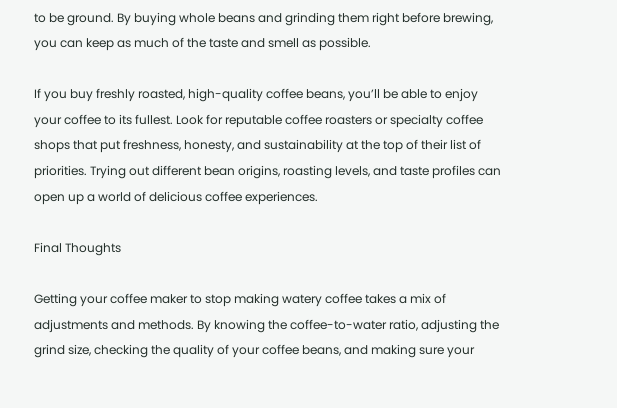to be ground. By buying whole beans and grinding them right before brewing, you can keep as much of the taste and smell as possible.

If you buy freshly roasted, high-quality coffee beans, you’ll be able to enjoy your coffee to its fullest. Look for reputable coffee roasters or specialty coffee shops that put freshness, honesty, and sustainability at the top of their list of priorities. Trying out different bean origins, roasting levels, and taste profiles can open up a world of delicious coffee experiences.

Final Thoughts

Getting your coffee maker to stop making watery coffee takes a mix of adjustments and methods. By knowing the coffee-to-water ratio, adjusting the grind size, checking the quality of your coffee beans, and making sure your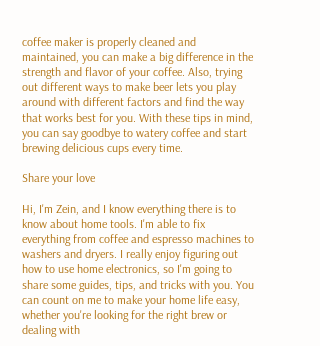coffee maker is properly cleaned and maintained, you can make a big difference in the strength and flavor of your coffee. Also, trying out different ways to make beer lets you play around with different factors and find the way that works best for you. With these tips in mind, you can say goodbye to watery coffee and start brewing delicious cups every time.

Share your love

Hi, I'm Zein, and I know everything there is to know about home tools. I'm able to fix everything from coffee and espresso machines to washers and dryers. I really enjoy figuring out how to use home electronics, so I'm going to share some guides, tips, and tricks with you. You can count on me to make your home life easy, whether you're looking for the right brew or dealing with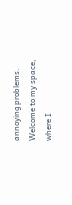annoying problems. Welcome to my space, where I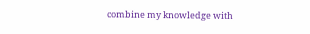combine my knowledge with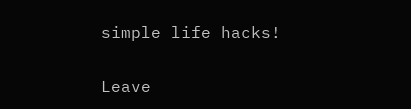simple life hacks!

Leave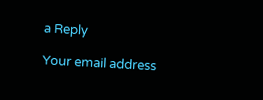a Reply

Your email address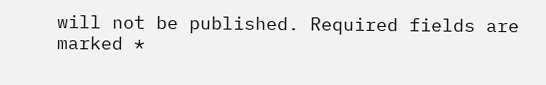will not be published. Required fields are marked *